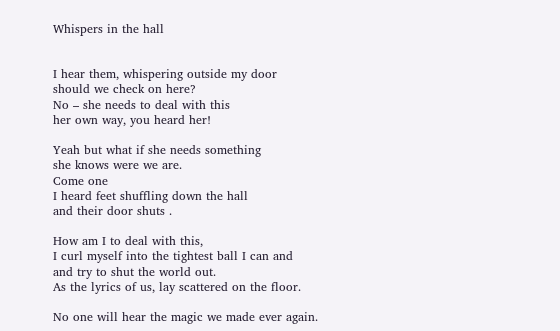Whispers in the hall


I hear them, whispering outside my door
should we check on here?
No – she needs to deal with this
her own way, you heard her!

Yeah but what if she needs something
she knows were we are.
Come one
I heard feet shuffling down the hall
and their door shuts .

How am I to deal with this,
I curl myself into the tightest ball I can and
and try to shut the world out.
As the lyrics of us, lay scattered on the floor.

No one will hear the magic we made ever again.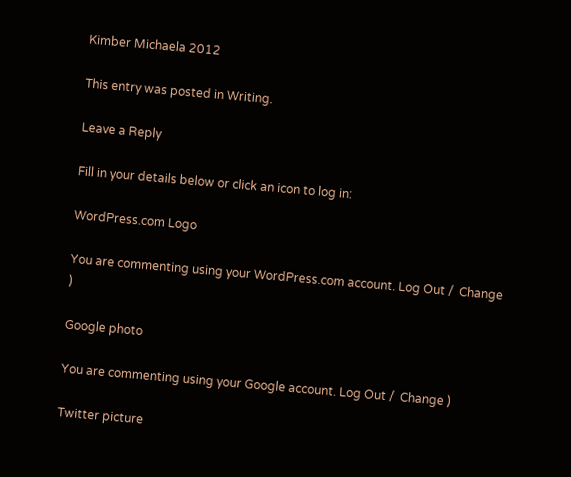Kimber Michaela 2012

This entry was posted in Writing.

Leave a Reply

Fill in your details below or click an icon to log in:

WordPress.com Logo

You are commenting using your WordPress.com account. Log Out /  Change )

Google photo

You are commenting using your Google account. Log Out /  Change )

Twitter picture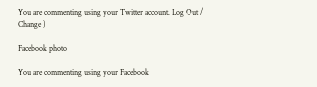You are commenting using your Twitter account. Log Out /  Change )

Facebook photo

You are commenting using your Facebook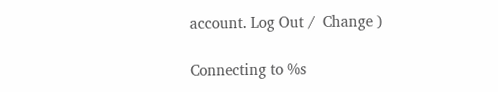account. Log Out /  Change )

Connecting to %s